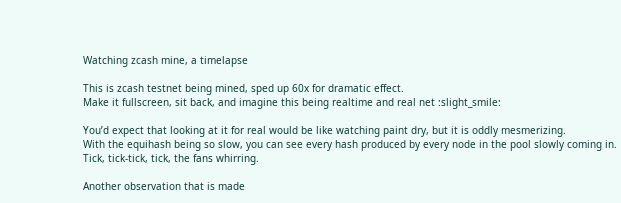Watching zcash mine, a timelapse

This is zcash testnet being mined, sped up 60x for dramatic effect.
Make it fullscreen, sit back, and imagine this being realtime and real net :slight_smile:

You’d expect that looking at it for real would be like watching paint dry, but it is oddly mesmerizing.
With the equihash being so slow, you can see every hash produced by every node in the pool slowly coming in.
Tick, tick-tick, tick, the fans whirring.

Another observation that is made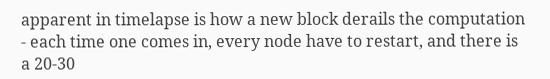apparent in timelapse is how a new block derails the computation - each time one comes in, every node have to restart, and there is a 20-30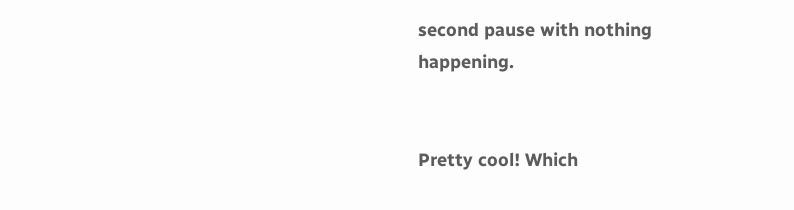second pause with nothing happening.


Pretty cool! Which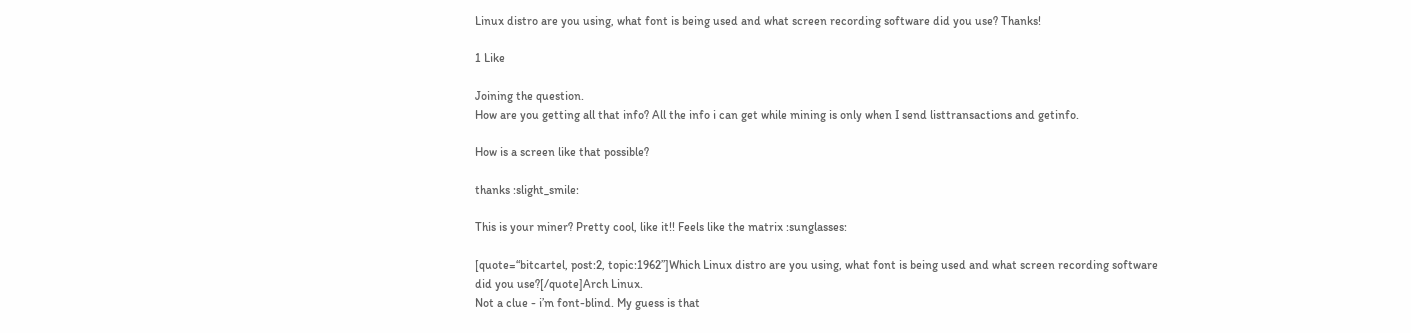Linux distro are you using, what font is being used and what screen recording software did you use? Thanks!

1 Like

Joining the question.
How are you getting all that info? All the info i can get while mining is only when I send listtransactions and getinfo.

How is a screen like that possible?

thanks :slight_smile:

This is your miner? Pretty cool, like it!! Feels like the matrix :sunglasses:

[quote=“bitcartel, post:2, topic:1962”]Which Linux distro are you using, what font is being used and what screen recording software did you use?[/quote]Arch Linux.
Not a clue - i’m font-blind. My guess is that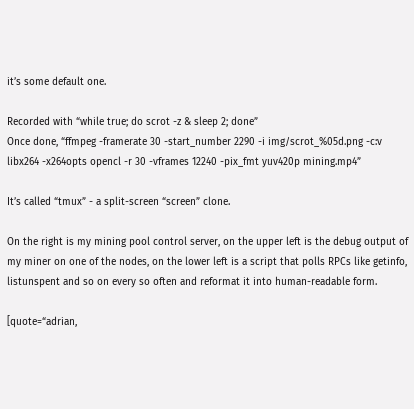it’s some default one.

Recorded with “while true; do scrot -z & sleep 2; done”
Once done, “ffmpeg -framerate 30 -start_number 2290 -i img/scrot_%05d.png -c:v libx264 -x264opts opencl -r 30 -vframes 12240 -pix_fmt yuv420p mining.mp4”

It’s called “tmux” - a split-screen “screen” clone.

On the right is my mining pool control server, on the upper left is the debug output of my miner on one of the nodes, on the lower left is a script that polls RPCs like getinfo, listunspent and so on every so often and reformat it into human-readable form.

[quote=“adrian,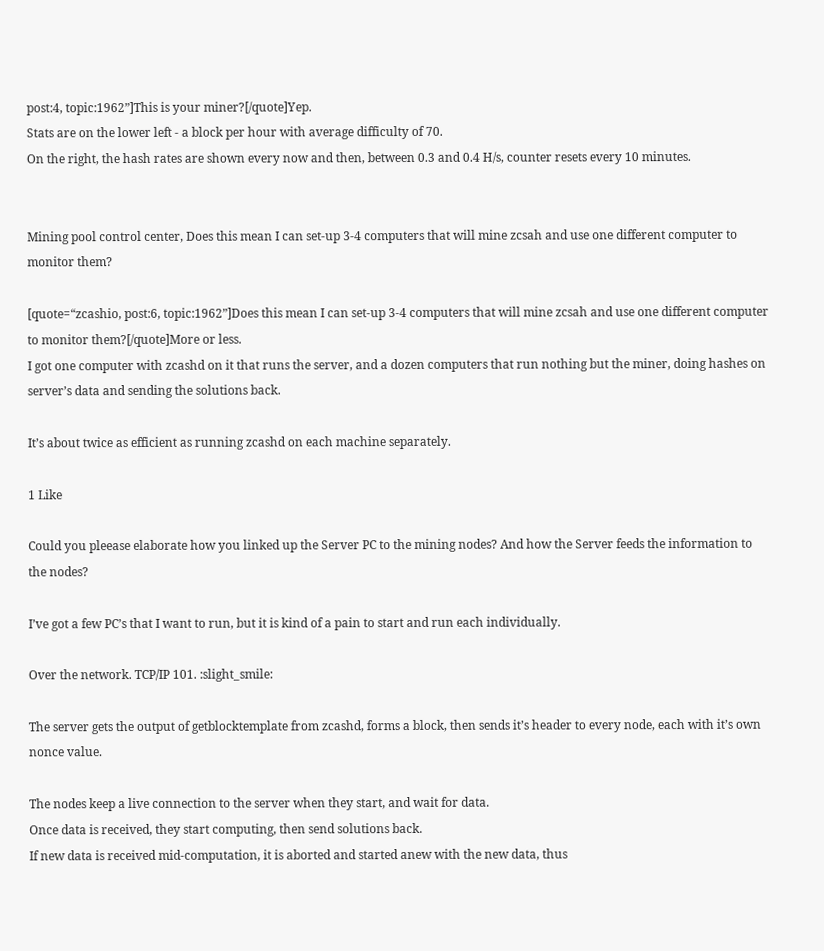post:4, topic:1962”]This is your miner?[/quote]Yep.
Stats are on the lower left - a block per hour with average difficulty of 70.
On the right, the hash rates are shown every now and then, between 0.3 and 0.4 H/s, counter resets every 10 minutes.


Mining pool control center, Does this mean I can set-up 3-4 computers that will mine zcsah and use one different computer to monitor them?

[quote=“zcashio, post:6, topic:1962”]Does this mean I can set-up 3-4 computers that will mine zcsah and use one different computer to monitor them?[/quote]More or less.
I got one computer with zcashd on it that runs the server, and a dozen computers that run nothing but the miner, doing hashes on server’s data and sending the solutions back.

It’s about twice as efficient as running zcashd on each machine separately.

1 Like

Could you pleease elaborate how you linked up the Server PC to the mining nodes? And how the Server feeds the information to the nodes?

I’ve got a few PC’s that I want to run, but it is kind of a pain to start and run each individually.

Over the network. TCP/IP 101. :slight_smile:

The server gets the output of getblocktemplate from zcashd, forms a block, then sends it’s header to every node, each with it’s own nonce value.

The nodes keep a live connection to the server when they start, and wait for data.
Once data is received, they start computing, then send solutions back.
If new data is received mid-computation, it is aborted and started anew with the new data, thus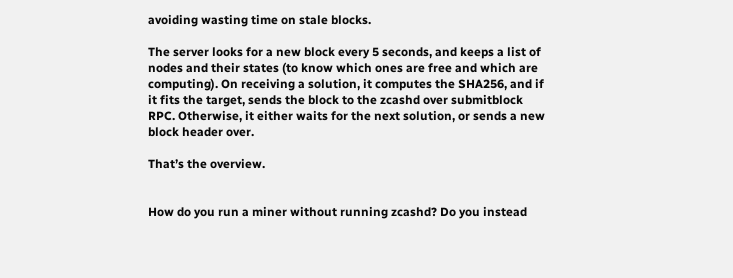avoiding wasting time on stale blocks.

The server looks for a new block every 5 seconds, and keeps a list of nodes and their states (to know which ones are free and which are computing). On receiving a solution, it computes the SHA256, and if it fits the target, sends the block to the zcashd over submitblock RPC. Otherwise, it either waits for the next solution, or sends a new block header over.

That’s the overview.


How do you run a miner without running zcashd? Do you instead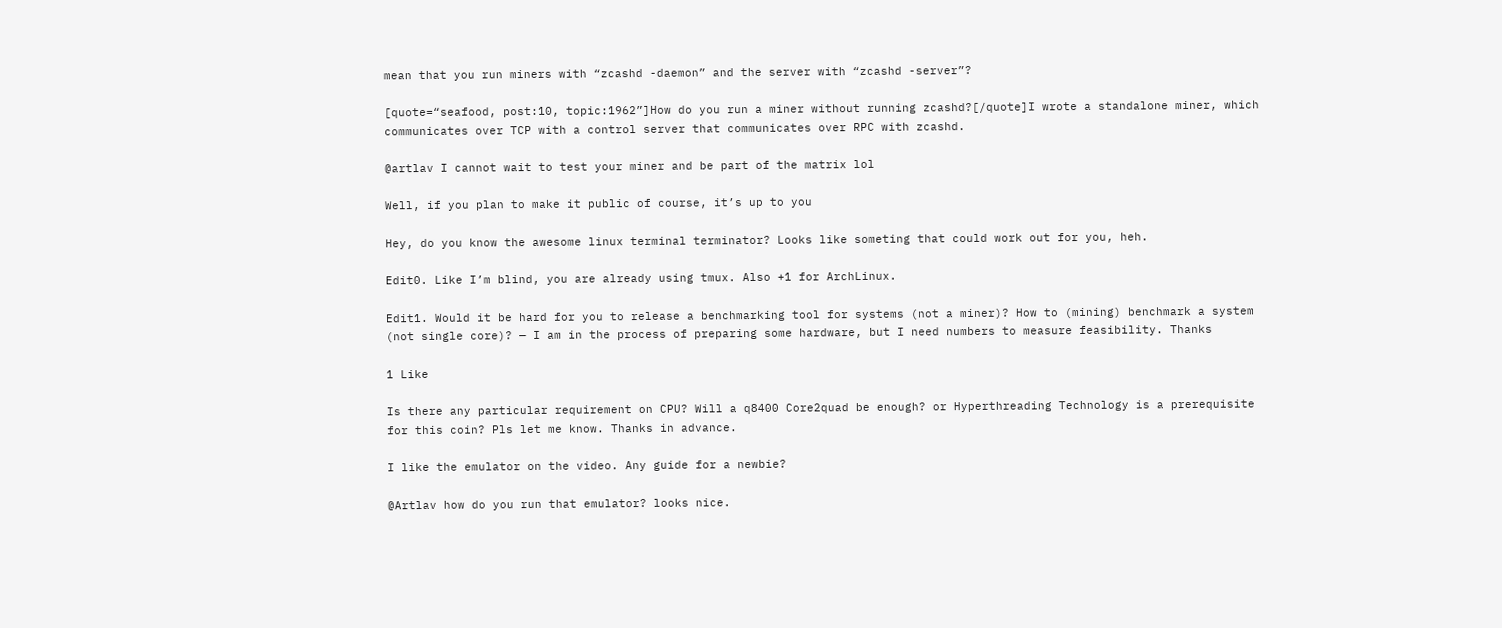mean that you run miners with “zcashd -daemon” and the server with “zcashd -server”?

[quote=“seafood, post:10, topic:1962”]How do you run a miner without running zcashd?[/quote]I wrote a standalone miner, which communicates over TCP with a control server that communicates over RPC with zcashd.

@artlav I cannot wait to test your miner and be part of the matrix lol

Well, if you plan to make it public of course, it’s up to you

Hey, do you know the awesome linux terminal terminator? Looks like someting that could work out for you, heh.

Edit0. Like I’m blind, you are already using tmux. Also +1 for ArchLinux.

Edit1. Would it be hard for you to release a benchmarking tool for systems (not a miner)? How to (mining) benchmark a system (not single core)? — I am in the process of preparing some hardware, but I need numbers to measure feasibility. Thanks

1 Like

Is there any particular requirement on CPU? Will a q8400 Core2quad be enough? or Hyperthreading Technology is a prerequisite for this coin? Pls let me know. Thanks in advance.

I like the emulator on the video. Any guide for a newbie?

@Artlav how do you run that emulator? looks nice.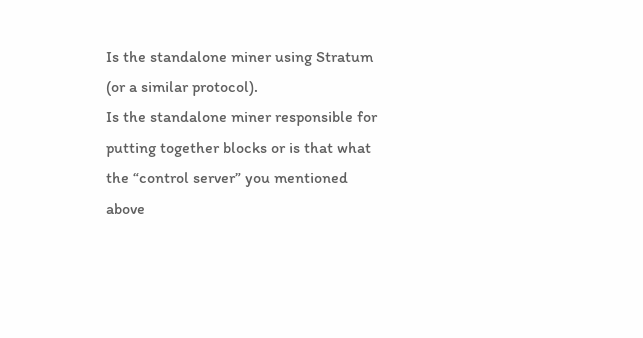Is the standalone miner using Stratum (or a similar protocol).
Is the standalone miner responsible for putting together blocks or is that what the “control server” you mentioned above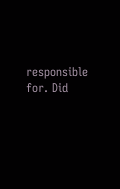responsible for. Did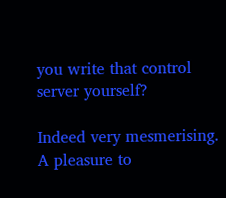you write that control server yourself?

Indeed very mesmerising. A pleasure to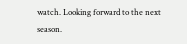watch. Looking forward to the next season.